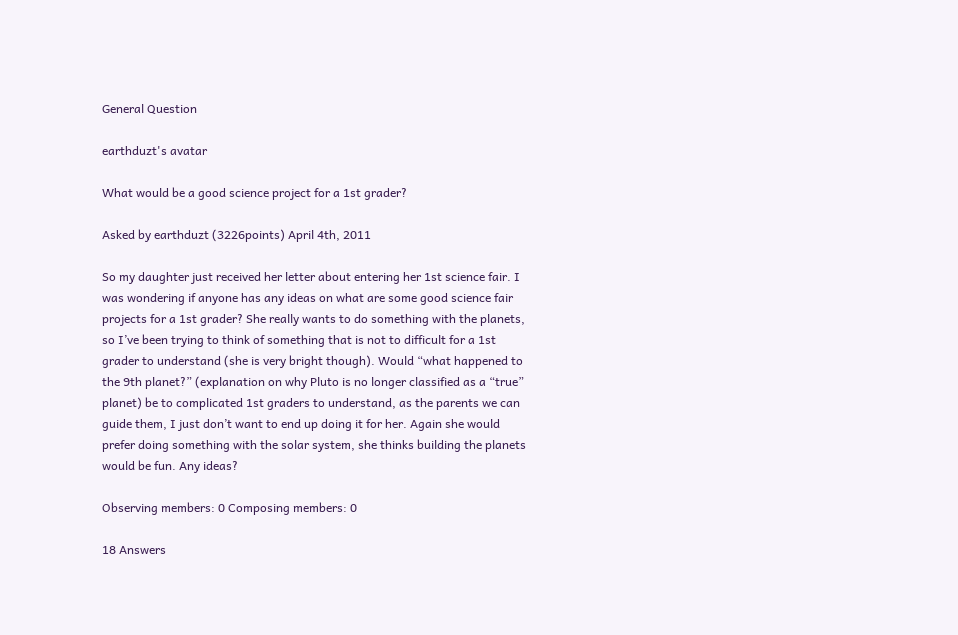General Question

earthduzt's avatar

What would be a good science project for a 1st grader?

Asked by earthduzt (3226points) April 4th, 2011

So my daughter just received her letter about entering her 1st science fair. I was wondering if anyone has any ideas on what are some good science fair projects for a 1st grader? She really wants to do something with the planets, so I’ve been trying to think of something that is not to difficult for a 1st grader to understand (she is very bright though). Would “what happened to the 9th planet?” (explanation on why Pluto is no longer classified as a “true” planet) be to complicated 1st graders to understand, as the parents we can guide them, I just don’t want to end up doing it for her. Again she would prefer doing something with the solar system, she thinks building the planets would be fun. Any ideas?

Observing members: 0 Composing members: 0

18 Answers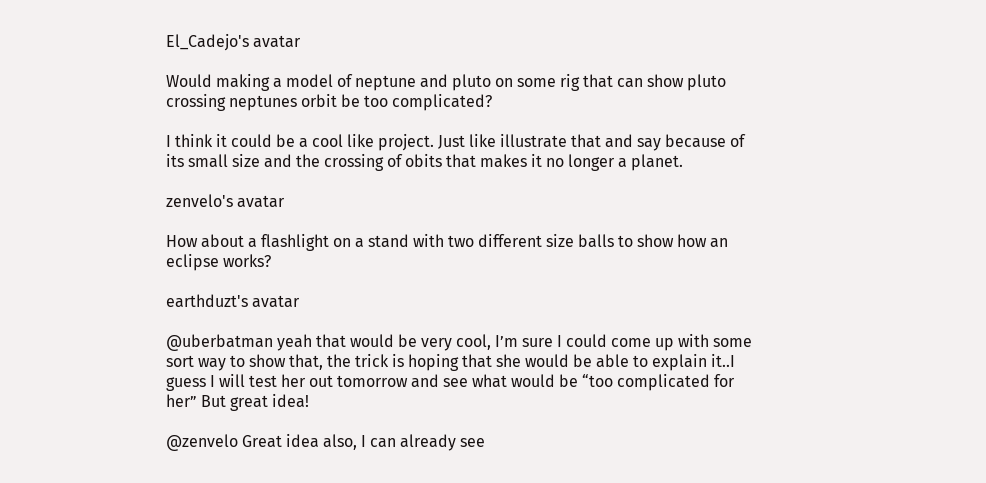El_Cadejo's avatar

Would making a model of neptune and pluto on some rig that can show pluto crossing neptunes orbit be too complicated?

I think it could be a cool like project. Just like illustrate that and say because of its small size and the crossing of obits that makes it no longer a planet.

zenvelo's avatar

How about a flashlight on a stand with two different size balls to show how an eclipse works?

earthduzt's avatar

@uberbatman yeah that would be very cool, I’m sure I could come up with some sort way to show that, the trick is hoping that she would be able to explain it..I guess I will test her out tomorrow and see what would be “too complicated for her” But great idea!

@zenvelo Great idea also, I can already see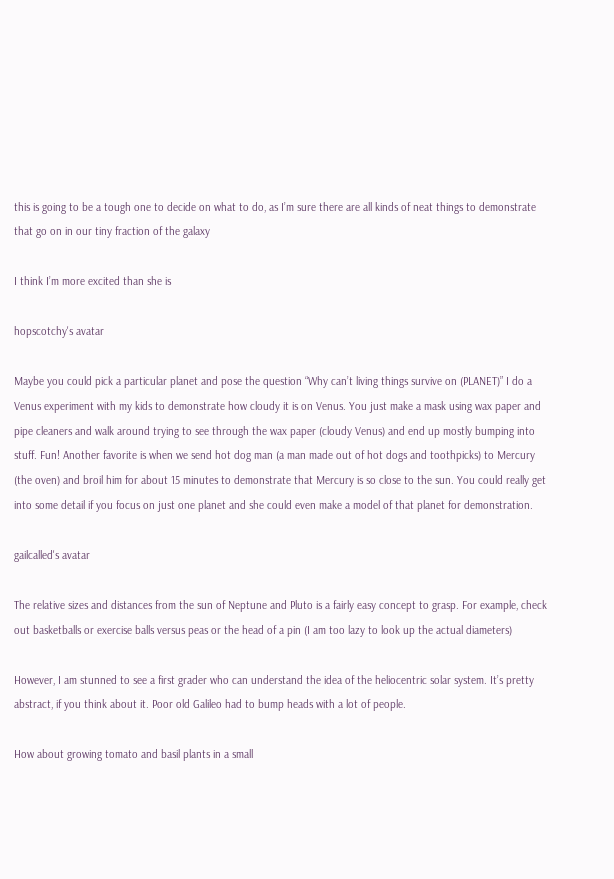this is going to be a tough one to decide on what to do, as I’m sure there are all kinds of neat things to demonstrate that go on in our tiny fraction of the galaxy

I think I’m more excited than she is

hopscotchy's avatar

Maybe you could pick a particular planet and pose the question “Why can’t living things survive on (PLANET)” I do a Venus experiment with my kids to demonstrate how cloudy it is on Venus. You just make a mask using wax paper and pipe cleaners and walk around trying to see through the wax paper (cloudy Venus) and end up mostly bumping into stuff. Fun! Another favorite is when we send hot dog man (a man made out of hot dogs and toothpicks) to Mercury (the oven) and broil him for about 15 minutes to demonstrate that Mercury is so close to the sun. You could really get into some detail if you focus on just one planet and she could even make a model of that planet for demonstration.

gailcalled's avatar

The relative sizes and distances from the sun of Neptune and Pluto is a fairly easy concept to grasp. For example, check out basketballs or exercise balls versus peas or the head of a pin (I am too lazy to look up the actual diameters)

However, I am stunned to see a first grader who can understand the idea of the heliocentric solar system. It’s pretty abstract, if you think about it. Poor old Galileo had to bump heads with a lot of people.

How about growing tomato and basil plants in a small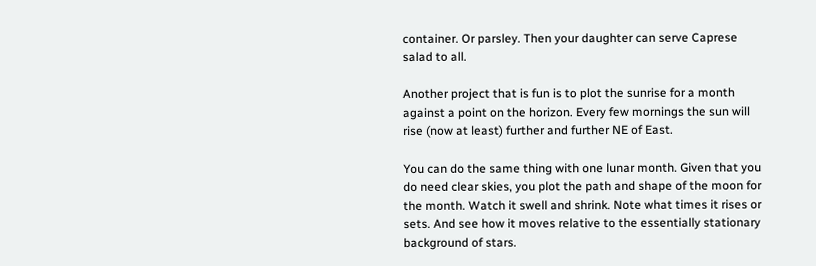container. Or parsley. Then your daughter can serve Caprese salad to all.

Another project that is fun is to plot the sunrise for a month against a point on the horizon. Every few mornings the sun will rise (now at least) further and further NE of East.

You can do the same thing with one lunar month. Given that you do need clear skies, you plot the path and shape of the moon for the month. Watch it swell and shrink. Note what times it rises or sets. And see how it moves relative to the essentially stationary background of stars.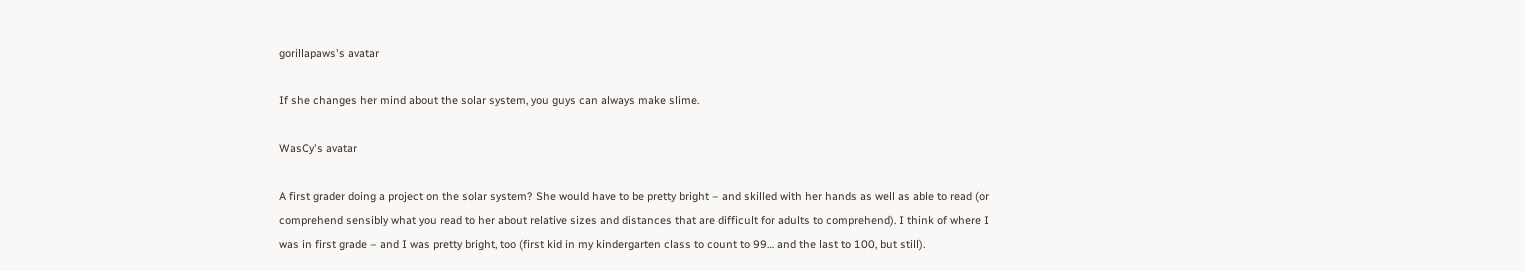gorillapaws's avatar

If she changes her mind about the solar system, you guys can always make slime.

WasCy's avatar

A first grader doing a project on the solar system? She would have to be pretty bright – and skilled with her hands as well as able to read (or comprehend sensibly what you read to her about relative sizes and distances that are difficult for adults to comprehend). I think of where I was in first grade – and I was pretty bright, too (first kid in my kindergarten class to count to 99… and the last to 100, but still).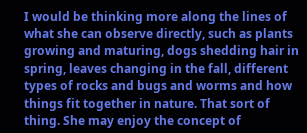I would be thinking more along the lines of what she can observe directly, such as plants growing and maturing, dogs shedding hair in spring, leaves changing in the fall, different types of rocks and bugs and worms and how things fit together in nature. That sort of thing. She may enjoy the concept of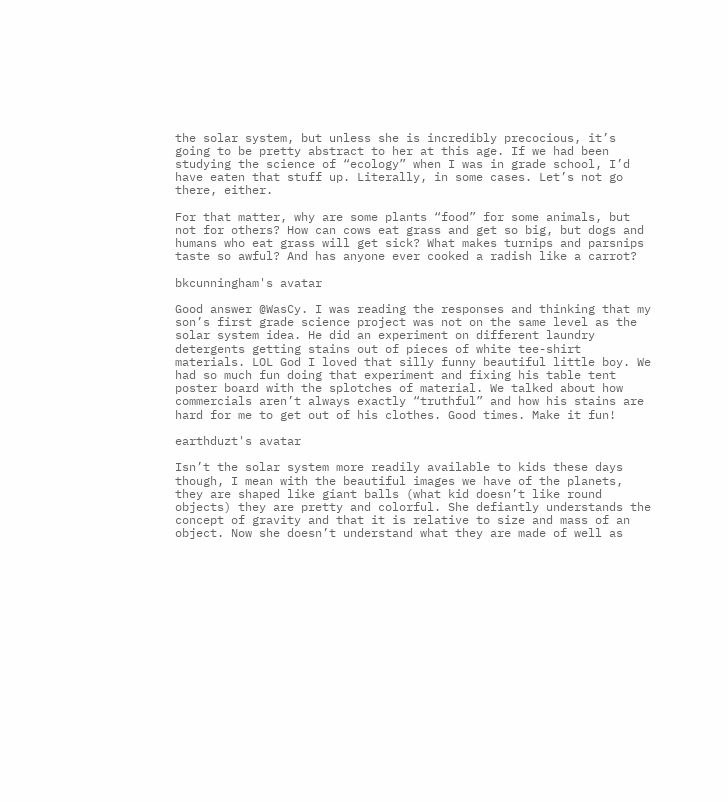the solar system, but unless she is incredibly precocious, it’s going to be pretty abstract to her at this age. If we had been studying the science of “ecology” when I was in grade school, I’d have eaten that stuff up. Literally, in some cases. Let’s not go there, either.

For that matter, why are some plants “food” for some animals, but not for others? How can cows eat grass and get so big, but dogs and humans who eat grass will get sick? What makes turnips and parsnips taste so awful? And has anyone ever cooked a radish like a carrot?

bkcunningham's avatar

Good answer @WasCy. I was reading the responses and thinking that my son’s first grade science project was not on the same level as the solar system idea. He did an experiment on different laundry detergents getting stains out of pieces of white tee-shirt materials. LOL God I loved that silly funny beautiful little boy. We had so much fun doing that experiment and fixing his table tent poster board with the splotches of material. We talked about how commercials aren’t always exactly “truthful” and how his stains are hard for me to get out of his clothes. Good times. Make it fun!

earthduzt's avatar

Isn’t the solar system more readily available to kids these days though, I mean with the beautiful images we have of the planets, they are shaped like giant balls (what kid doesn’t like round objects) they are pretty and colorful. She defiantly understands the concept of gravity and that it is relative to size and mass of an object. Now she doesn’t understand what they are made of well as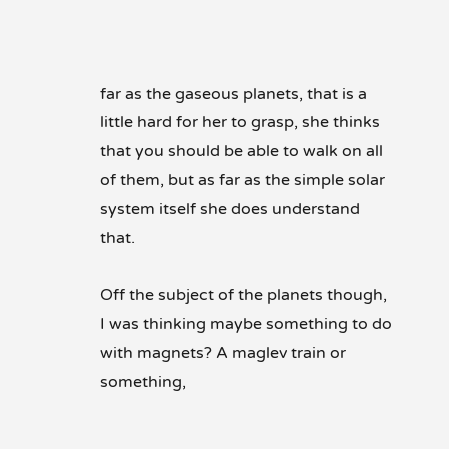far as the gaseous planets, that is a little hard for her to grasp, she thinks that you should be able to walk on all of them, but as far as the simple solar system itself she does understand that.

Off the subject of the planets though, I was thinking maybe something to do with magnets? A maglev train or something,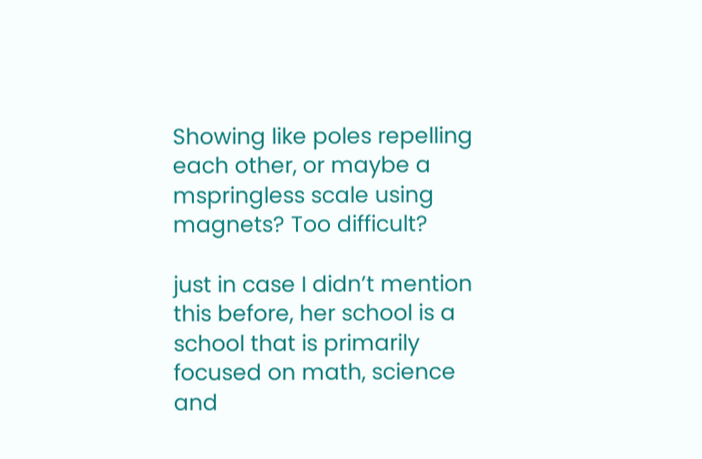Showing like poles repelling each other, or maybe a mspringless scale using magnets? Too difficult?

just in case I didn’t mention this before, her school is a school that is primarily focused on math, science and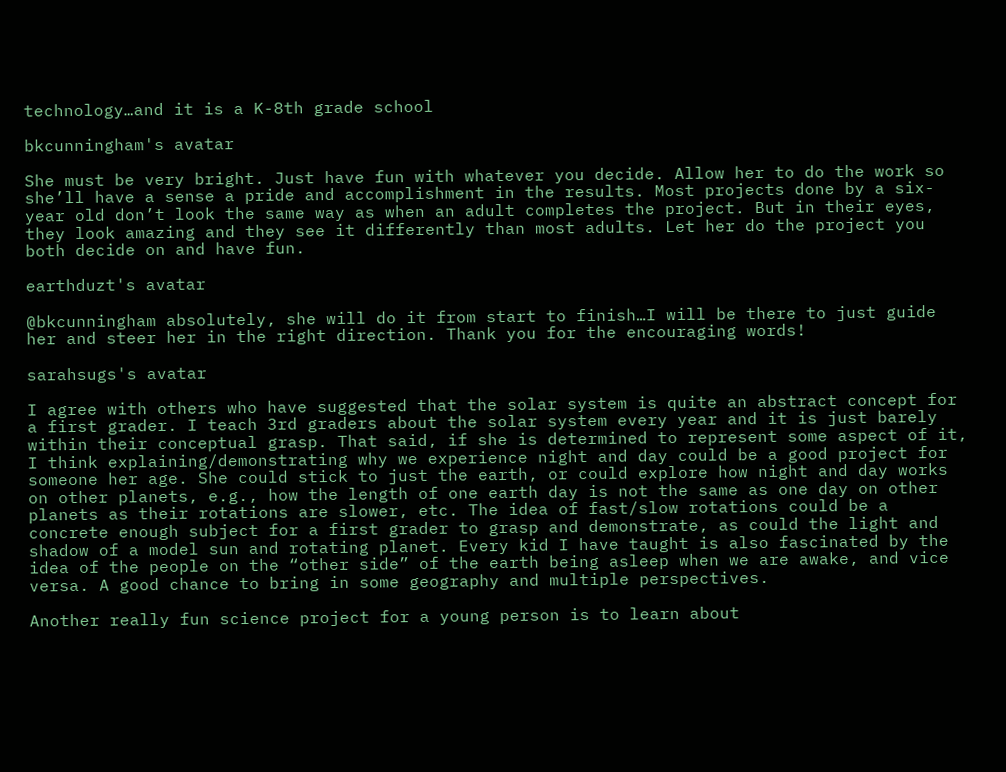technology…and it is a K-8th grade school

bkcunningham's avatar

She must be very bright. Just have fun with whatever you decide. Allow her to do the work so she’ll have a sense a pride and accomplishment in the results. Most projects done by a six-year old don’t look the same way as when an adult completes the project. But in their eyes, they look amazing and they see it differently than most adults. Let her do the project you both decide on and have fun.

earthduzt's avatar

@bkcunningham absolutely, she will do it from start to finish…I will be there to just guide her and steer her in the right direction. Thank you for the encouraging words!

sarahsugs's avatar

I agree with others who have suggested that the solar system is quite an abstract concept for a first grader. I teach 3rd graders about the solar system every year and it is just barely within their conceptual grasp. That said, if she is determined to represent some aspect of it, I think explaining/demonstrating why we experience night and day could be a good project for someone her age. She could stick to just the earth, or could explore how night and day works on other planets, e.g., how the length of one earth day is not the same as one day on other planets as their rotations are slower, etc. The idea of fast/slow rotations could be a concrete enough subject for a first grader to grasp and demonstrate, as could the light and shadow of a model sun and rotating planet. Every kid I have taught is also fascinated by the idea of the people on the “other side” of the earth being asleep when we are awake, and vice versa. A good chance to bring in some geography and multiple perspectives.

Another really fun science project for a young person is to learn about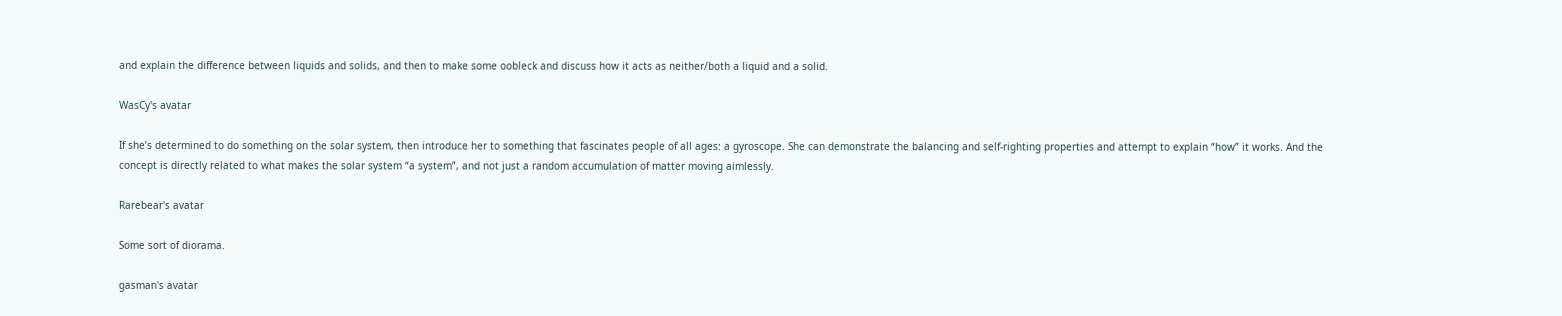and explain the difference between liquids and solids, and then to make some oobleck and discuss how it acts as neither/both a liquid and a solid.

WasCy's avatar

If she’s determined to do something on the solar system, then introduce her to something that fascinates people of all ages: a gyroscope. She can demonstrate the balancing and self-righting properties and attempt to explain “how” it works. And the concept is directly related to what makes the solar system “a system”, and not just a random accumulation of matter moving aimlessly.

Rarebear's avatar

Some sort of diorama.

gasman's avatar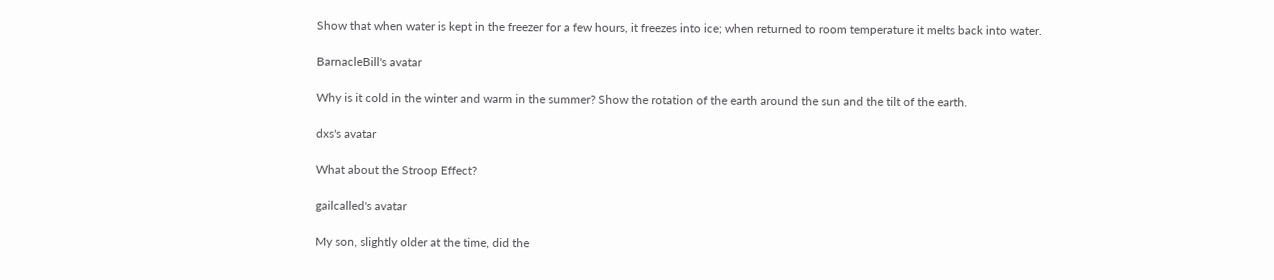Show that when water is kept in the freezer for a few hours, it freezes into ice; when returned to room temperature it melts back into water.

BarnacleBill's avatar

Why is it cold in the winter and warm in the summer? Show the rotation of the earth around the sun and the tilt of the earth.

dxs's avatar

What about the Stroop Effect?

gailcalled's avatar

My son, slightly older at the time, did the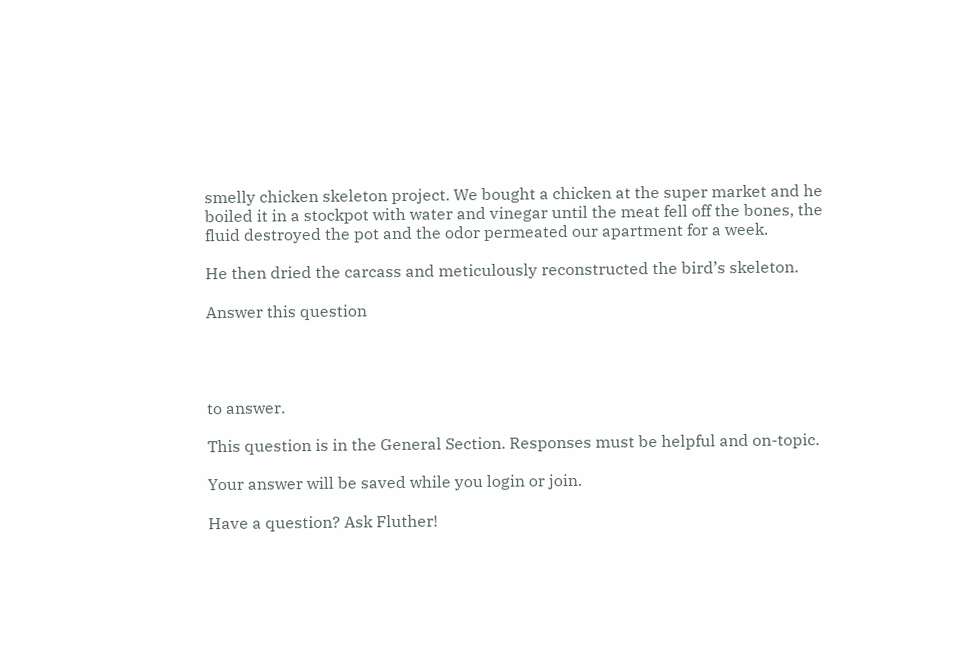smelly chicken skeleton project. We bought a chicken at the super market and he boiled it in a stockpot with water and vinegar until the meat fell off the bones, the fluid destroyed the pot and the odor permeated our apartment for a week.

He then dried the carcass and meticulously reconstructed the bird’s skeleton.

Answer this question




to answer.

This question is in the General Section. Responses must be helpful and on-topic.

Your answer will be saved while you login or join.

Have a question? Ask Fluther!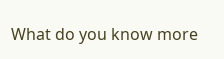What do you know more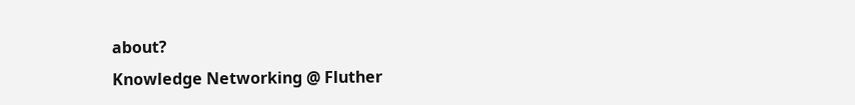about?
Knowledge Networking @ Fluther